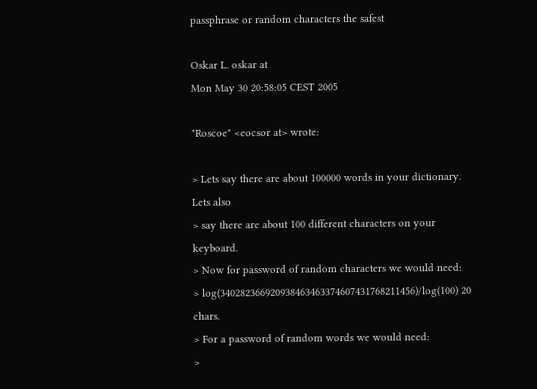passphrase or random characters the safest

Oskar L. oskar at
Mon May 30 20:58:05 CEST 2005

"Roscoe" <eocsor at> wrote:

> Lets say there are about 100000 words in your dictionary. Lets also
> say there are about 100 different characters on your keyboard.
> Now for password of random characters we would need:
> log(340282366920938463463374607431768211456)/log(100) 20 chars.
> For a password of random words we would need:
>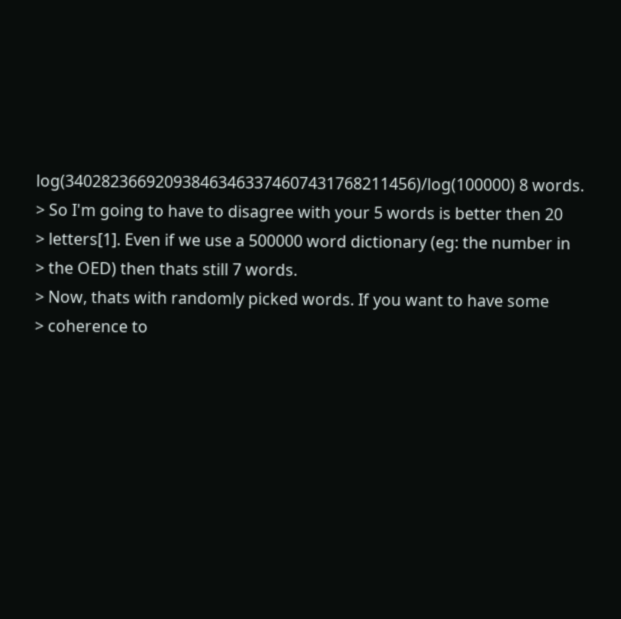log(340282366920938463463374607431768211456)/log(100000) 8 words.
> So I'm going to have to disagree with your 5 words is better then 20
> letters[1]. Even if we use a 500000 word dictionary (eg: the number in
> the OED) then thats still 7 words.
> Now, thats with randomly picked words. If you want to have some
> coherence to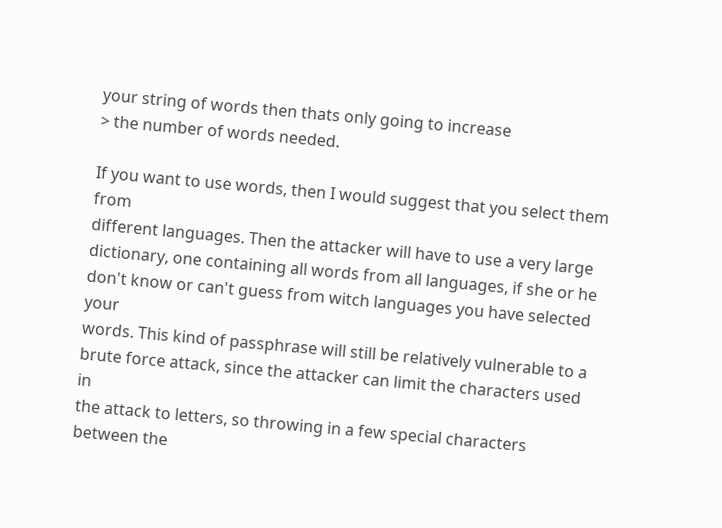your string of words then thats only going to increase
> the number of words needed.

If you want to use words, then I would suggest that you select them from
different languages. Then the attacker will have to use a very large
dictionary, one containing all words from all languages, if she or he
don't know or can't guess from witch languages you have selected your
words. This kind of passphrase will still be relatively vulnerable to a
brute force attack, since the attacker can limit the characters used in
the attack to letters, so throwing in a few special characters between the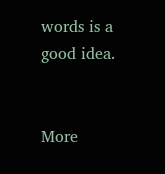words is a good idea.


More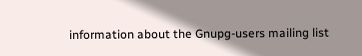information about the Gnupg-users mailing list